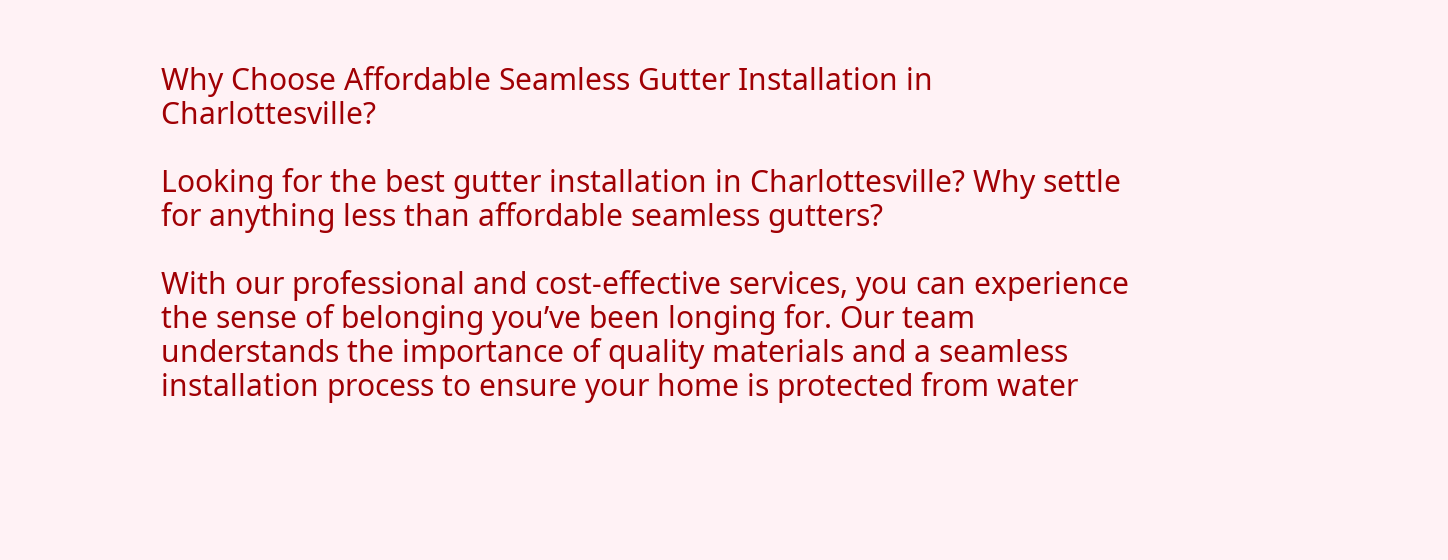Why Choose Affordable Seamless Gutter Installation in Charlottesville?

Looking for the best gutter installation in Charlottesville? Why settle for anything less than affordable seamless gutters?

With our professional and cost-effective services, you can experience the sense of belonging you’ve been longing for. Our team understands the importance of quality materials and a seamless installation process to ensure your home is protected from water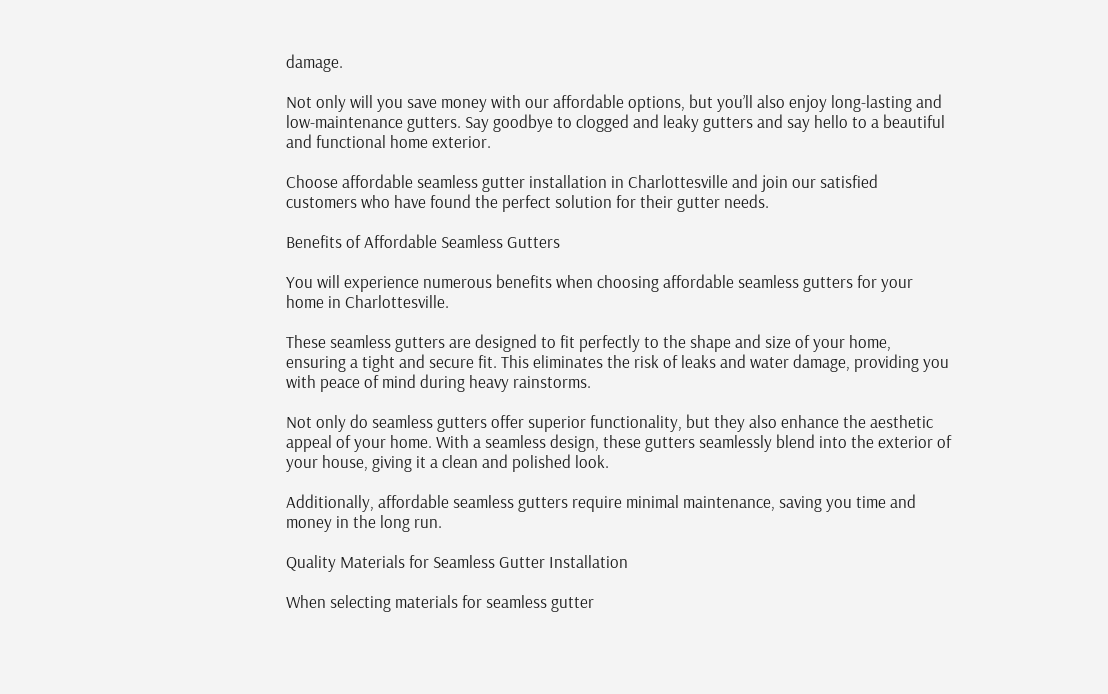damage.

Not only will you save money with our affordable options, but you’ll also enjoy long-lasting and low-maintenance gutters. Say goodbye to clogged and leaky gutters and say hello to a beautiful and functional home exterior.

Choose affordable seamless gutter installation in Charlottesville and join our satisfied customers who have found the perfect solution for their gutter needs.

Benefits of Affordable Seamless Gutters

You will experience numerous benefits when choosing affordable seamless gutters for your home in Charlottesville.

These seamless gutters are designed to fit perfectly to the shape and size of your home, ensuring a tight and secure fit. This eliminates the risk of leaks and water damage, providing you with peace of mind during heavy rainstorms.

Not only do seamless gutters offer superior functionality, but they also enhance the aesthetic appeal of your home. With a seamless design, these gutters seamlessly blend into the exterior of your house, giving it a clean and polished look.

Additionally, affordable seamless gutters require minimal maintenance, saving you time and money in the long run.

Quality Materials for Seamless Gutter Installation

When selecting materials for seamless gutter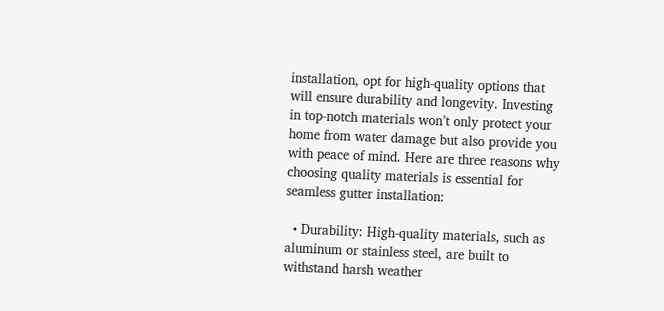installation, opt for high-quality options that will ensure durability and longevity. Investing in top-notch materials won’t only protect your home from water damage but also provide you with peace of mind. Here are three reasons why choosing quality materials is essential for seamless gutter installation:

  • Durability: High-quality materials, such as aluminum or stainless steel, are built to withstand harsh weather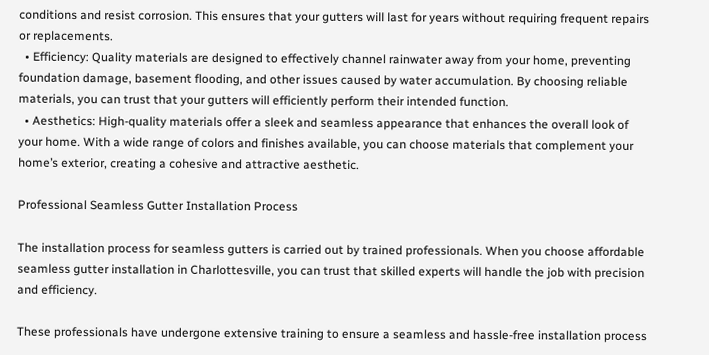conditions and resist corrosion. This ensures that your gutters will last for years without requiring frequent repairs or replacements.
  • Efficiency: Quality materials are designed to effectively channel rainwater away from your home, preventing foundation damage, basement flooding, and other issues caused by water accumulation. By choosing reliable materials, you can trust that your gutters will efficiently perform their intended function.
  • Aesthetics: High-quality materials offer a sleek and seamless appearance that enhances the overall look of your home. With a wide range of colors and finishes available, you can choose materials that complement your home’s exterior, creating a cohesive and attractive aesthetic.

Professional Seamless Gutter Installation Process

The installation process for seamless gutters is carried out by trained professionals. When you choose affordable seamless gutter installation in Charlottesville, you can trust that skilled experts will handle the job with precision and efficiency.

These professionals have undergone extensive training to ensure a seamless and hassle-free installation process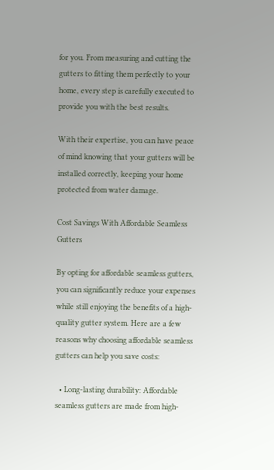for you. From measuring and cutting the gutters to fitting them perfectly to your home, every step is carefully executed to provide you with the best results.

With their expertise, you can have peace of mind knowing that your gutters will be installed correctly, keeping your home protected from water damage.

Cost Savings With Affordable Seamless Gutters

By opting for affordable seamless gutters, you can significantly reduce your expenses while still enjoying the benefits of a high-quality gutter system. Here are a few reasons why choosing affordable seamless gutters can help you save costs:

  • Long-lasting durability: Affordable seamless gutters are made from high-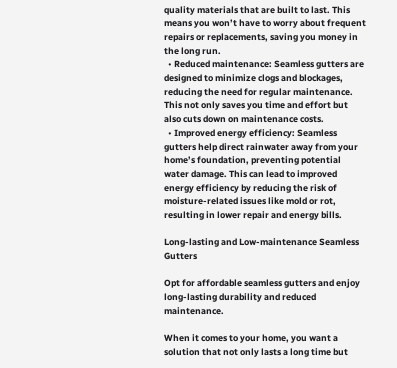quality materials that are built to last. This means you won’t have to worry about frequent repairs or replacements, saving you money in the long run.
  • Reduced maintenance: Seamless gutters are designed to minimize clogs and blockages, reducing the need for regular maintenance. This not only saves you time and effort but also cuts down on maintenance costs.
  • Improved energy efficiency: Seamless gutters help direct rainwater away from your home’s foundation, preventing potential water damage. This can lead to improved energy efficiency by reducing the risk of moisture-related issues like mold or rot, resulting in lower repair and energy bills.

Long-lasting and Low-maintenance Seamless Gutters

Opt for affordable seamless gutters and enjoy long-lasting durability and reduced maintenance.

When it comes to your home, you want a solution that not only lasts a long time but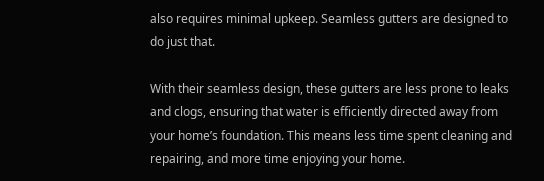also requires minimal upkeep. Seamless gutters are designed to do just that.

With their seamless design, these gutters are less prone to leaks and clogs, ensuring that water is efficiently directed away from your home’s foundation. This means less time spent cleaning and repairing, and more time enjoying your home.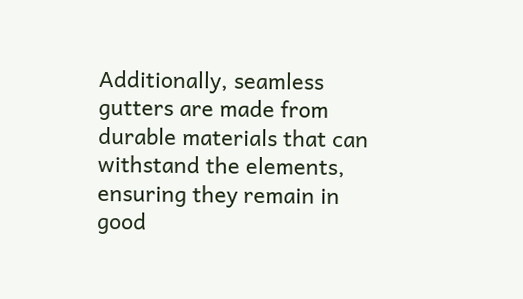Additionally, seamless gutters are made from durable materials that can withstand the elements, ensuring they remain in good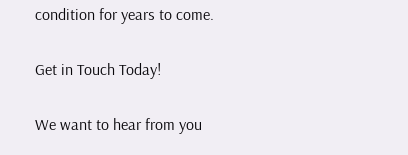condition for years to come.

Get in Touch Today!

We want to hear from you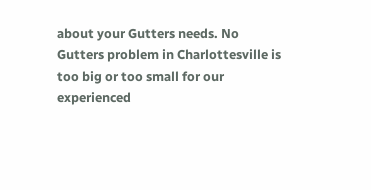about your Gutters needs. No Gutters problem in Charlottesville is too big or too small for our experienced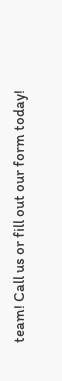team! Call us or fill out our form today!